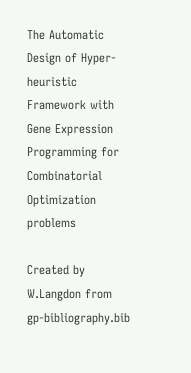The Automatic Design of Hyper-heuristic Framework with Gene Expression Programming for Combinatorial Optimization problems

Created by W.Langdon from gp-bibliography.bib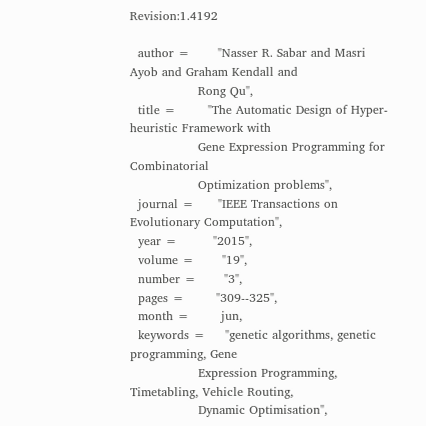Revision:1.4192

  author =       "Nasser R. Sabar and Masri Ayob and Graham Kendall and
                 Rong Qu",
  title =        "The Automatic Design of Hyper-heuristic Framework with
                 Gene Expression Programming for Combinatorial
                 Optimization problems",
  journal =      "IEEE Transactions on Evolutionary Computation",
  year =         "2015",
  volume =       "19",
  number =       "3",
  pages =        "309--325",
  month =        jun,
  keywords =     "genetic algorithms, genetic programming, Gene
                 Expression Programming, Timetabling, Vehicle Routing,
                 Dynamic Optimisation",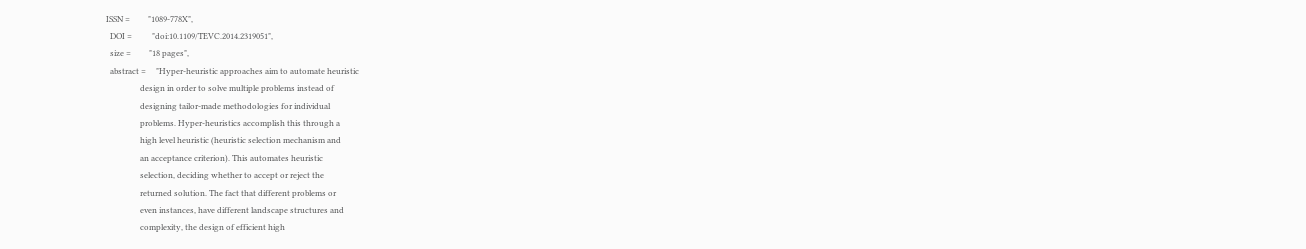ISSN =         "1089-778X",
  DOI =          "doi:10.1109/TEVC.2014.2319051",
  size =         "18 pages",
  abstract =     "Hyper-heuristic approaches aim to automate heuristic
                 design in order to solve multiple problems instead of
                 designing tailor-made methodologies for individual
                 problems. Hyper-heuristics accomplish this through a
                 high level heuristic (heuristic selection mechanism and
                 an acceptance criterion). This automates heuristic
                 selection, deciding whether to accept or reject the
                 returned solution. The fact that different problems or
                 even instances, have different landscape structures and
                 complexity, the design of efficient high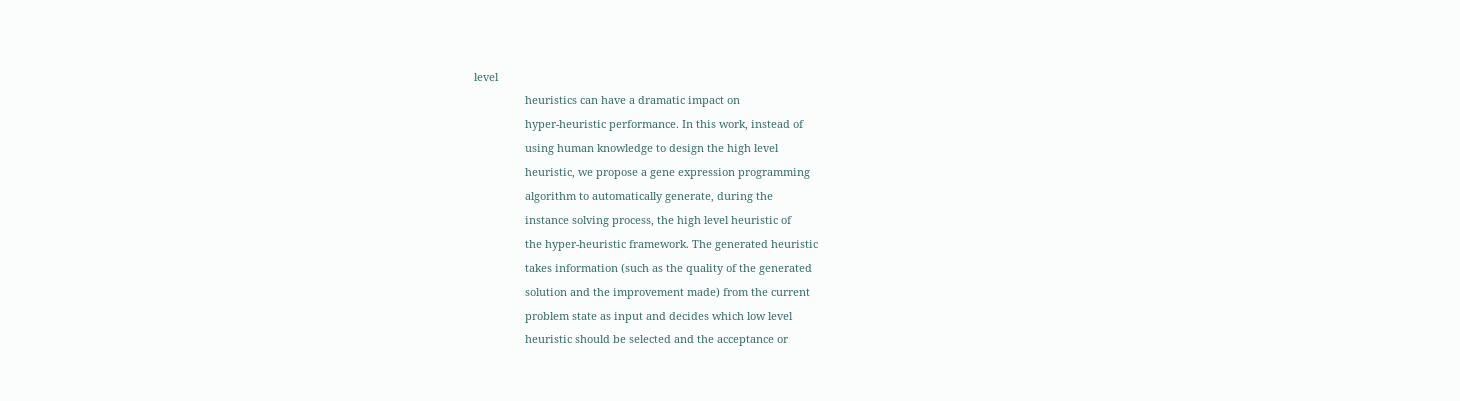level
                 heuristics can have a dramatic impact on
                 hyper-heuristic performance. In this work, instead of
                 using human knowledge to design the high level
                 heuristic, we propose a gene expression programming
                 algorithm to automatically generate, during the
                 instance solving process, the high level heuristic of
                 the hyper-heuristic framework. The generated heuristic
                 takes information (such as the quality of the generated
                 solution and the improvement made) from the current
                 problem state as input and decides which low level
                 heuristic should be selected and the acceptance or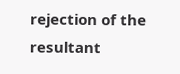rejection of the resultant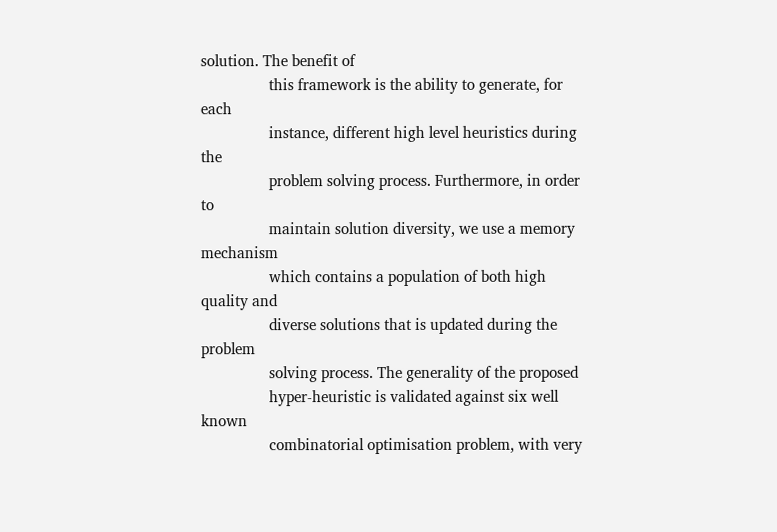solution. The benefit of
                 this framework is the ability to generate, for each
                 instance, different high level heuristics during the
                 problem solving process. Furthermore, in order to
                 maintain solution diversity, we use a memory mechanism
                 which contains a population of both high quality and
                 diverse solutions that is updated during the problem
                 solving process. The generality of the proposed
                 hyper-heuristic is validated against six well known
                 combinatorial optimisation problem, with very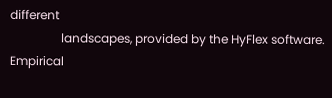different
                 landscapes, provided by the HyFlex software. Empirical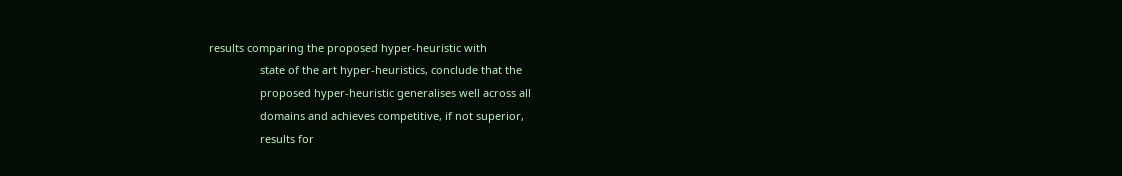results comparing the proposed hyper-heuristic with
                 state of the art hyper-heuristics, conclude that the
                 proposed hyper-heuristic generalises well across all
                 domains and achieves competitive, if not superior,
                 results for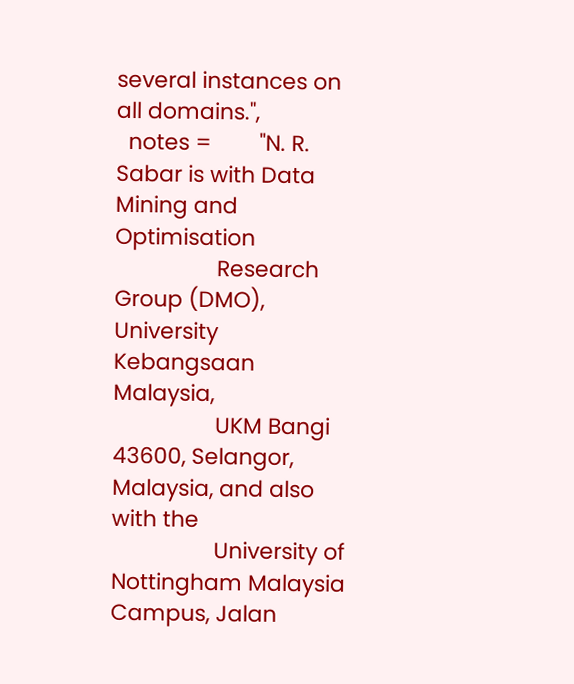several instances on all domains.",
  notes =        "N. R. Sabar is with Data Mining and Optimisation
                 Research Group (DMO), University Kebangsaan Malaysia,
                 UKM Bangi 43600, Selangor, Malaysia, and also with the
                 University of Nottingham Malaysia Campus, Jalan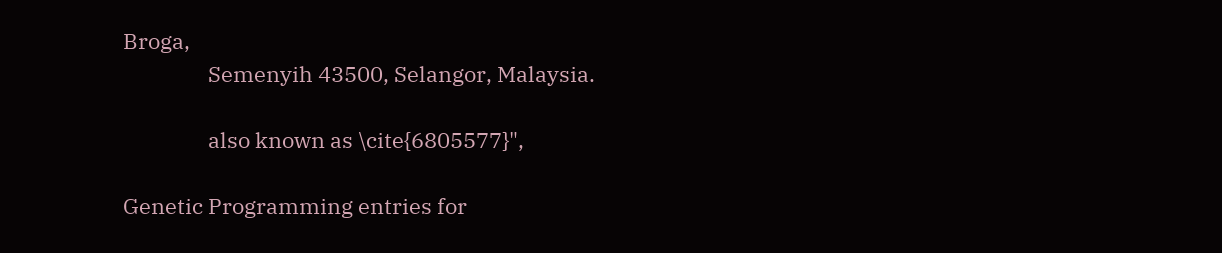Broga,
                 Semenyih 43500, Selangor, Malaysia.

                 also known as \cite{6805577}",

Genetic Programming entries for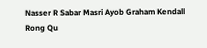Nasser R Sabar Masri Ayob Graham Kendall Rong Qu